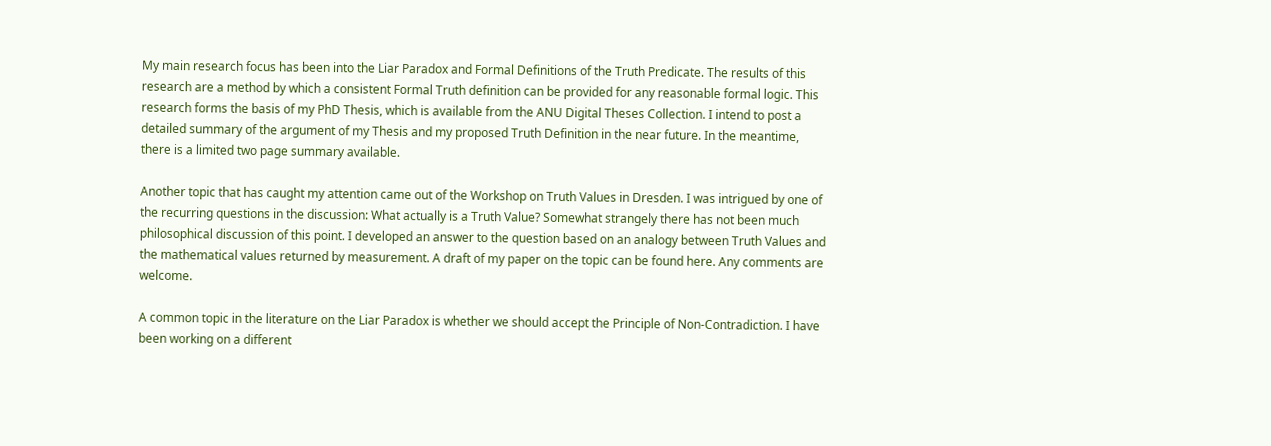My main research focus has been into the Liar Paradox and Formal Definitions of the Truth Predicate. The results of this research are a method by which a consistent Formal Truth definition can be provided for any reasonable formal logic. This research forms the basis of my PhD Thesis, which is available from the ANU Digital Theses Collection. I intend to post a detailed summary of the argument of my Thesis and my proposed Truth Definition in the near future. In the meantime, there is a limited two page summary available.

Another topic that has caught my attention came out of the Workshop on Truth Values in Dresden. I was intrigued by one of the recurring questions in the discussion: What actually is a Truth Value? Somewhat strangely there has not been much philosophical discussion of this point. I developed an answer to the question based on an analogy between Truth Values and the mathematical values returned by measurement. A draft of my paper on the topic can be found here. Any comments are welcome.

A common topic in the literature on the Liar Paradox is whether we should accept the Principle of Non-Contradiction. I have been working on a different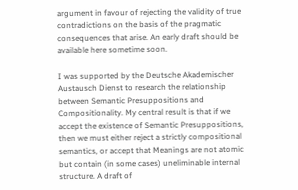argument in favour of rejecting the validity of true contradictions on the basis of the pragmatic consequences that arise. An early draft should be available here sometime soon.

I was supported by the Deutsche Akademischer Austausch Dienst to research the relationship between Semantic Presuppositions and Compositionality. My central result is that if we accept the existence of Semantic Presuppositions, then we must either reject a strictly compositional semantics, or accept that Meanings are not atomic but contain (in some cases) uneliminable internal structure. A draft of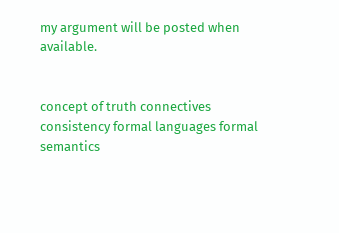my argument will be posted when available.


concept of truth connectives consistency formal languages formal semantics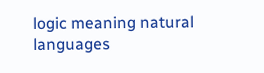logic meaning natural languages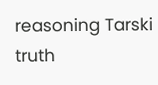reasoning Tarski truth